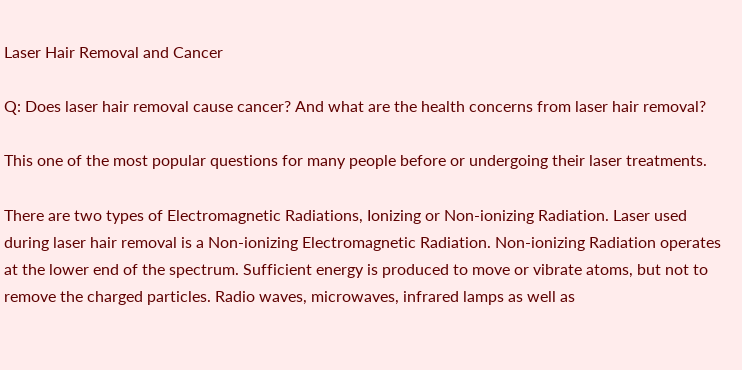Laser Hair Removal and Cancer

Q: Does laser hair removal cause cancer? And what are the health concerns from laser hair removal?

This one of the most popular questions for many people before or undergoing their laser treatments.

There are two types of Electromagnetic Radiations, Ionizing or Non-ionizing Radiation. Laser used during laser hair removal is a Non-ionizing Electromagnetic Radiation. Non-ionizing Radiation operates at the lower end of the spectrum. Sufficient energy is produced to move or vibrate atoms, but not to remove the charged particles. Radio waves, microwaves, infrared lamps as well as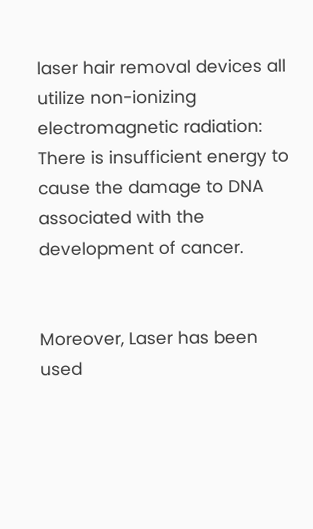laser hair removal devices all utilize non-ionizing electromagnetic radiation: There is insufficient energy to cause the damage to DNA associated with the development of cancer.


Moreover, Laser has been used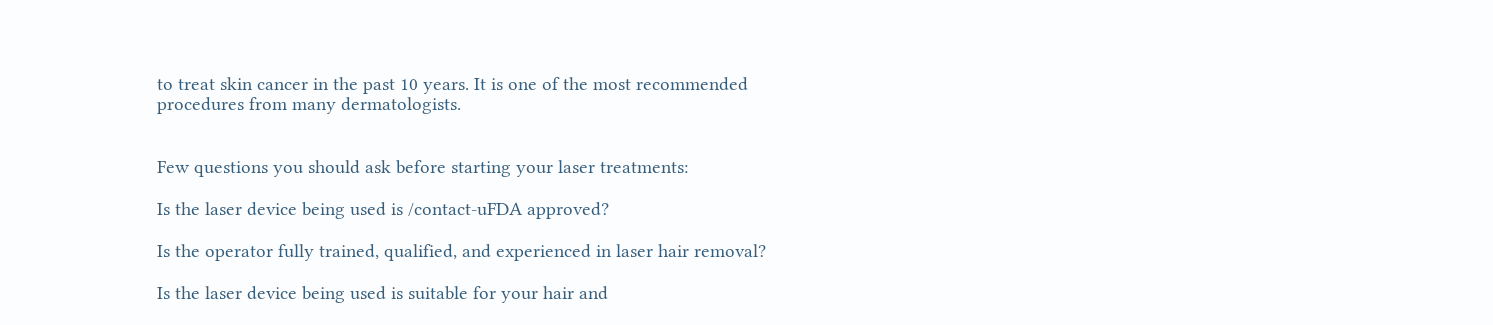to treat skin cancer in the past 10 years. It is one of the most recommended procedures from many dermatologists.


Few questions you should ask before starting your laser treatments:

Is the laser device being used is /contact-uFDA approved?

Is the operator fully trained, qualified, and experienced in laser hair removal?

Is the laser device being used is suitable for your hair and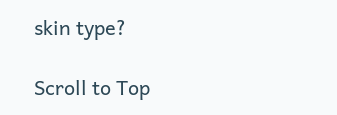skin type?

Scroll to Top